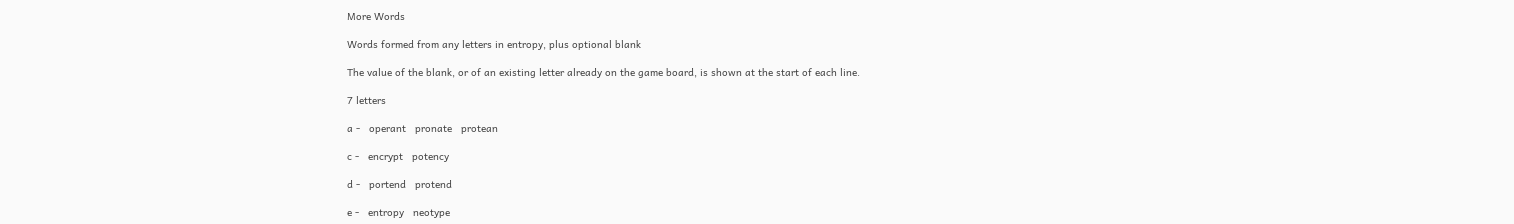More Words

Words formed from any letters in entropy, plus optional blank

The value of the blank, or of an existing letter already on the game board, is shown at the start of each line.

7 letters

a -   operant   pronate   protean

c -   encrypt   potency

d -   portend   protend

e -   entropy   neotype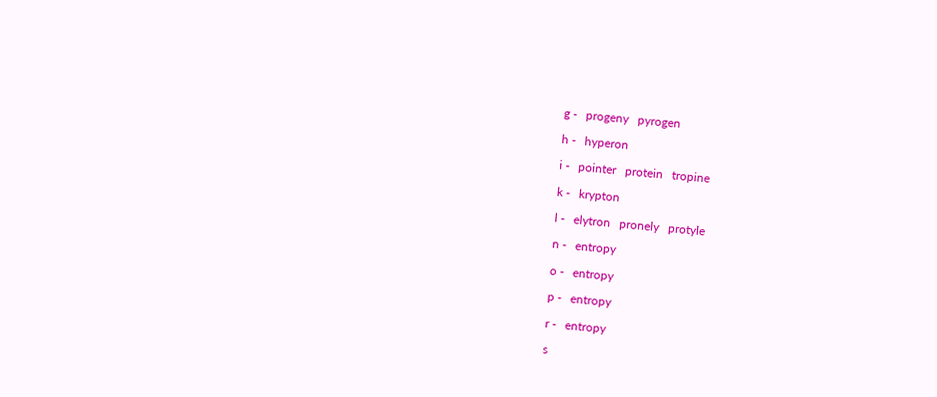g -   progeny   pyrogen

h -   hyperon

i -   pointer   protein   tropine

k -   krypton

l -   elytron   pronely   protyle

n -   entropy

o -   entropy

p -   entropy

r -   entropy

s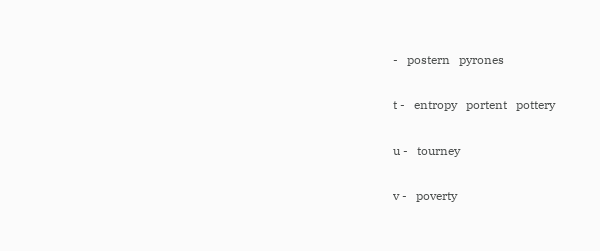-   postern   pyrones

t -   entropy   portent   pottery

u -   tourney

v -   poverty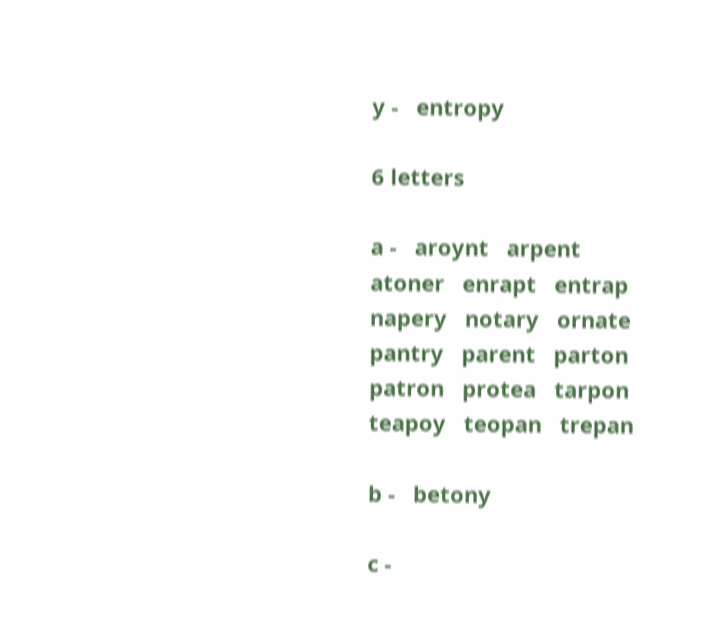y -   entropy

6 letters

a -   aroynt   arpent   atoner   enrapt   entrap   napery   notary   ornate   pantry   parent   parton   patron   protea   tarpon   teapoy   teopan   trepan

b -   betony

c -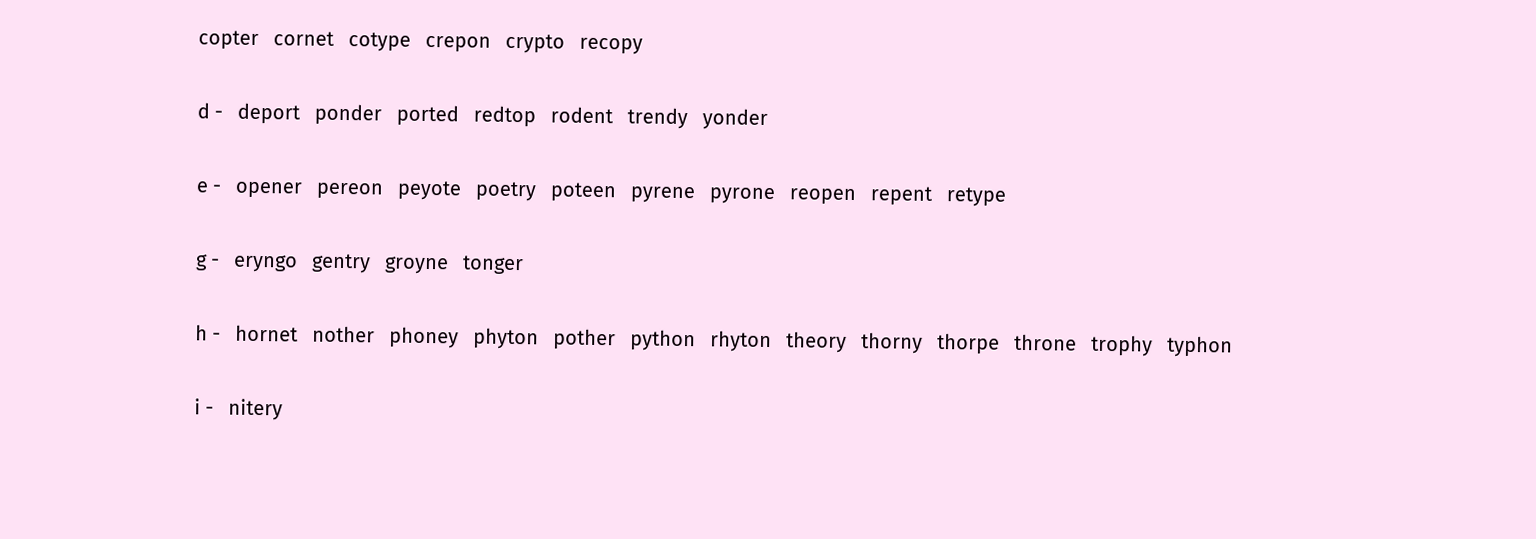copter   cornet   cotype   crepon   crypto   recopy

d -   deport   ponder   ported   redtop   rodent   trendy   yonder

e -   opener   pereon   peyote   poetry   poteen   pyrene   pyrone   reopen   repent   retype

g -   eryngo   gentry   groyne   tonger

h -   hornet   nother   phoney   phyton   pother   python   rhyton   theory   thorny   thorpe   throne   trophy   typhon

i -   nitery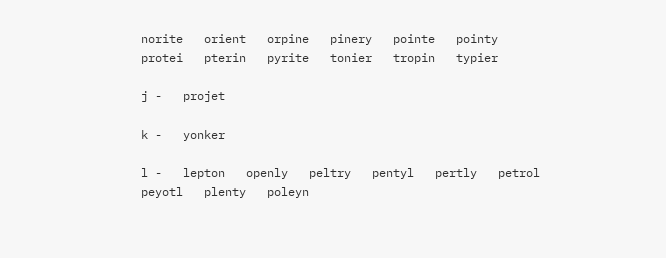norite   orient   orpine   pinery   pointe   pointy   protei   pterin   pyrite   tonier   tropin   typier

j -   projet

k -   yonker

l -   lepton   openly   peltry   pentyl   pertly   petrol   peyotl   plenty   poleyn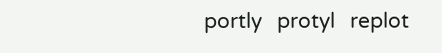portly   protyl   replot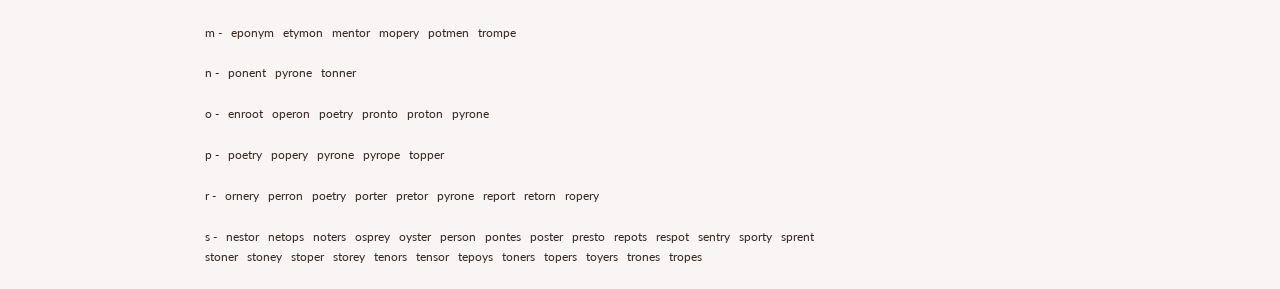m -   eponym   etymon   mentor   mopery   potmen   trompe

n -   ponent   pyrone   tonner

o -   enroot   operon   poetry   pronto   proton   pyrone

p -   poetry   popery   pyrone   pyrope   topper

r -   ornery   perron   poetry   porter   pretor   pyrone   report   retorn   ropery

s -   nestor   netops   noters   osprey   oyster   person   pontes   poster   presto   repots   respot   sentry   sporty   sprent   stoner   stoney   stoper   storey   tenors   tensor   tepoys   toners   topers   toyers   trones   tropes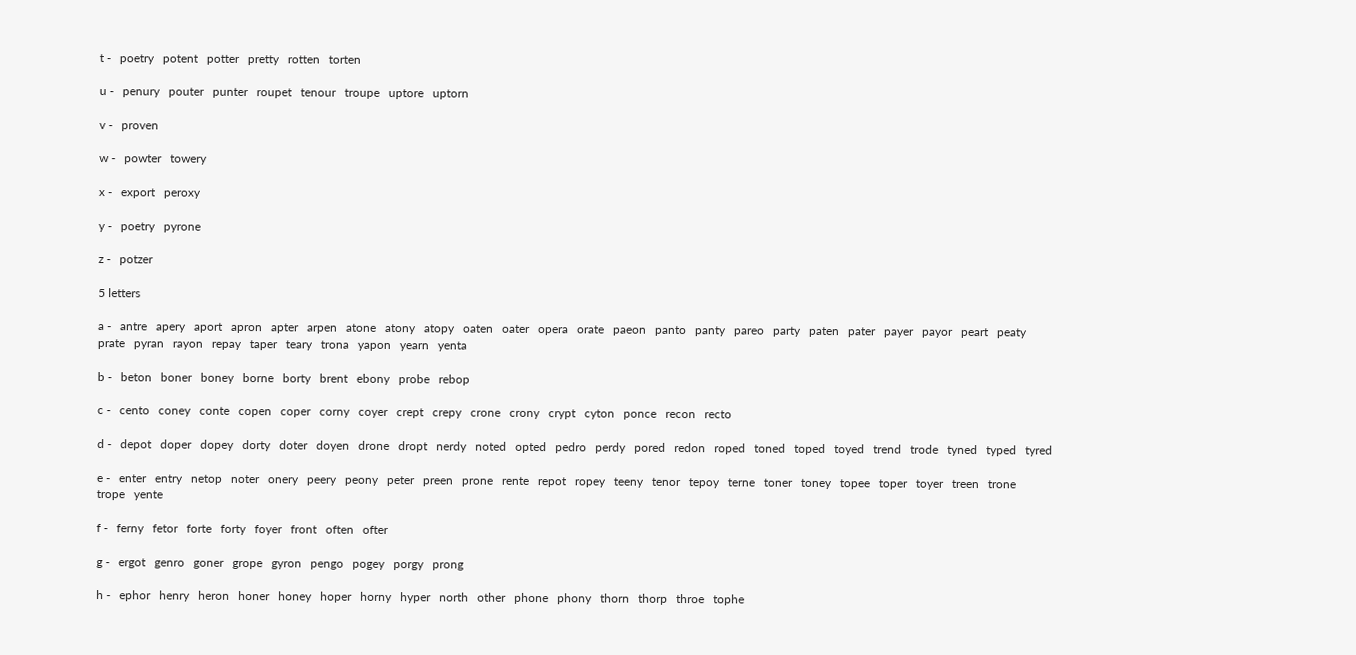t -   poetry   potent   potter   pretty   rotten   torten

u -   penury   pouter   punter   roupet   tenour   troupe   uptore   uptorn

v -   proven

w -   powter   towery

x -   export   peroxy

y -   poetry   pyrone

z -   potzer

5 letters

a -   antre   apery   aport   apron   apter   arpen   atone   atony   atopy   oaten   oater   opera   orate   paeon   panto   panty   pareo   party   paten   pater   payer   payor   peart   peaty   prate   pyran   rayon   repay   taper   teary   trona   yapon   yearn   yenta

b -   beton   boner   boney   borne   borty   brent   ebony   probe   rebop

c -   cento   coney   conte   copen   coper   corny   coyer   crept   crepy   crone   crony   crypt   cyton   ponce   recon   recto

d -   depot   doper   dopey   dorty   doter   doyen   drone   dropt   nerdy   noted   opted   pedro   perdy   pored   redon   roped   toned   toped   toyed   trend   trode   tyned   typed   tyred

e -   enter   entry   netop   noter   onery   peery   peony   peter   preen   prone   rente   repot   ropey   teeny   tenor   tepoy   terne   toner   toney   topee   toper   toyer   treen   trone   trope   yente

f -   ferny   fetor   forte   forty   foyer   front   often   ofter

g -   ergot   genro   goner   grope   gyron   pengo   pogey   porgy   prong

h -   ephor   henry   heron   honer   honey   hoper   horny   hyper   north   other   phone   phony   thorn   thorp   throe   tophe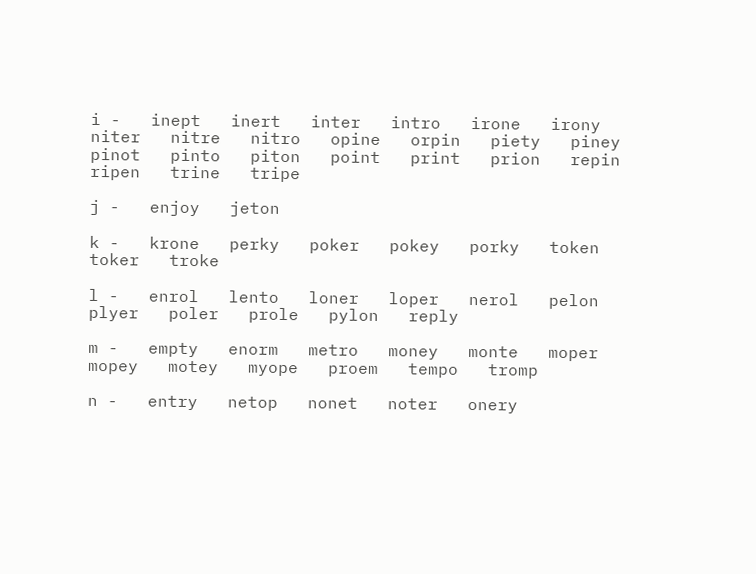i -   inept   inert   inter   intro   irone   irony   niter   nitre   nitro   opine   orpin   piety   piney   pinot   pinto   piton   point   print   prion   repin   ripen   trine   tripe

j -   enjoy   jeton

k -   krone   perky   poker   pokey   porky   token   toker   troke

l -   enrol   lento   loner   loper   nerol   pelon   plyer   poler   prole   pylon   reply

m -   empty   enorm   metro   money   monte   moper   mopey   motey   myope   proem   tempo   tromp

n -   entry   netop   nonet   noter   onery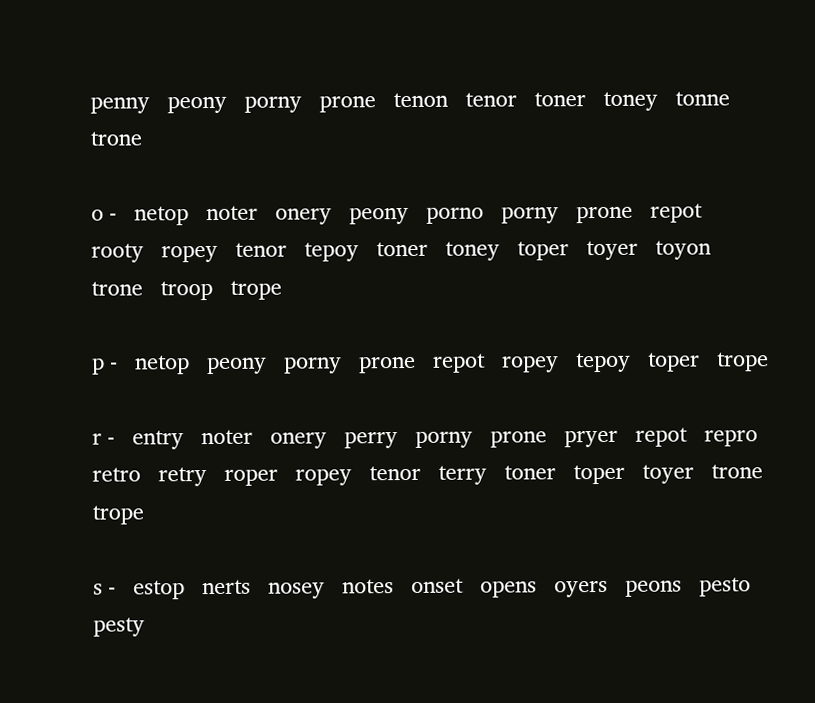penny   peony   porny   prone   tenon   tenor   toner   toney   tonne   trone

o -   netop   noter   onery   peony   porno   porny   prone   repot   rooty   ropey   tenor   tepoy   toner   toney   toper   toyer   toyon   trone   troop   trope

p -   netop   peony   porny   prone   repot   ropey   tepoy   toper   trope

r -   entry   noter   onery   perry   porny   prone   pryer   repot   repro   retro   retry   roper   ropey   tenor   terry   toner   toper   toyer   trone   trope

s -   estop   nerts   nosey   notes   onset   opens   oyers   peons   pesto   pesty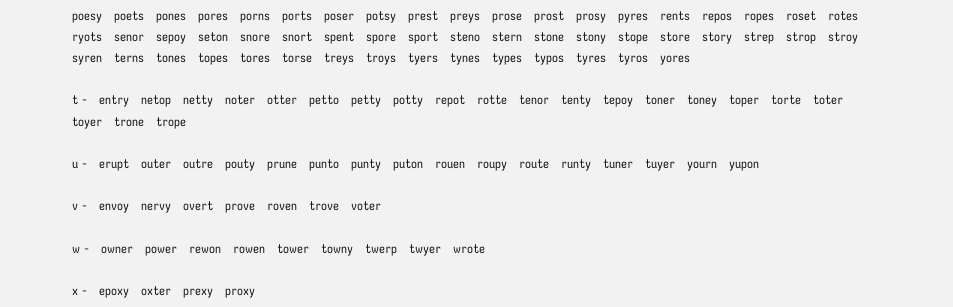poesy   poets   pones   pores   porns   ports   poser   potsy   prest   preys   prose   prost   prosy   pyres   rents   repos   ropes   roset   rotes   ryots   senor   sepoy   seton   snore   snort   spent   spore   sport   steno   stern   stone   stony   stope   store   story   strep   strop   stroy   syren   terns   tones   topes   tores   torse   treys   troys   tyers   tynes   types   typos   tyres   tyros   yores

t -   entry   netop   netty   noter   otter   petto   petty   potty   repot   rotte   tenor   tenty   tepoy   toner   toney   toper   torte   toter   toyer   trone   trope

u -   erupt   outer   outre   pouty   prune   punto   punty   puton   rouen   roupy   route   runty   tuner   tuyer   yourn   yupon

v -   envoy   nervy   overt   prove   roven   trove   voter

w -   owner   power   rewon   rowen   tower   towny   twerp   twyer   wrote

x -   epoxy   oxter   prexy   proxy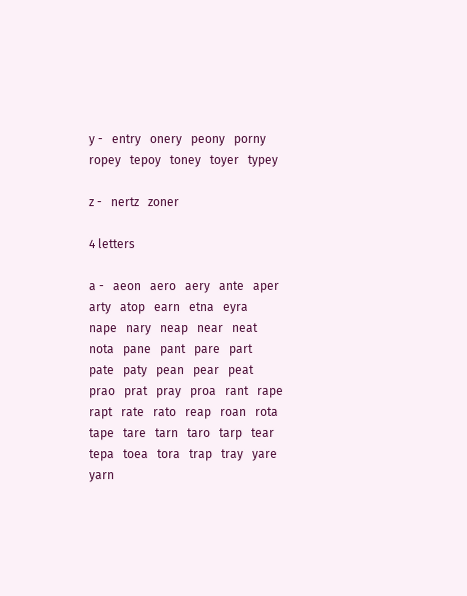y -   entry   onery   peony   porny   ropey   tepoy   toney   toyer   typey

z -   nertz   zoner

4 letters

a -   aeon   aero   aery   ante   aper   arty   atop   earn   etna   eyra   nape   nary   neap   near   neat   nota   pane   pant   pare   part   pate   paty   pean   pear   peat   prao   prat   pray   proa   rant   rape   rapt   rate   rato   reap   roan   rota   tape   tare   tarn   taro   tarp   tear   tepa   toea   tora   trap   tray   yare   yarn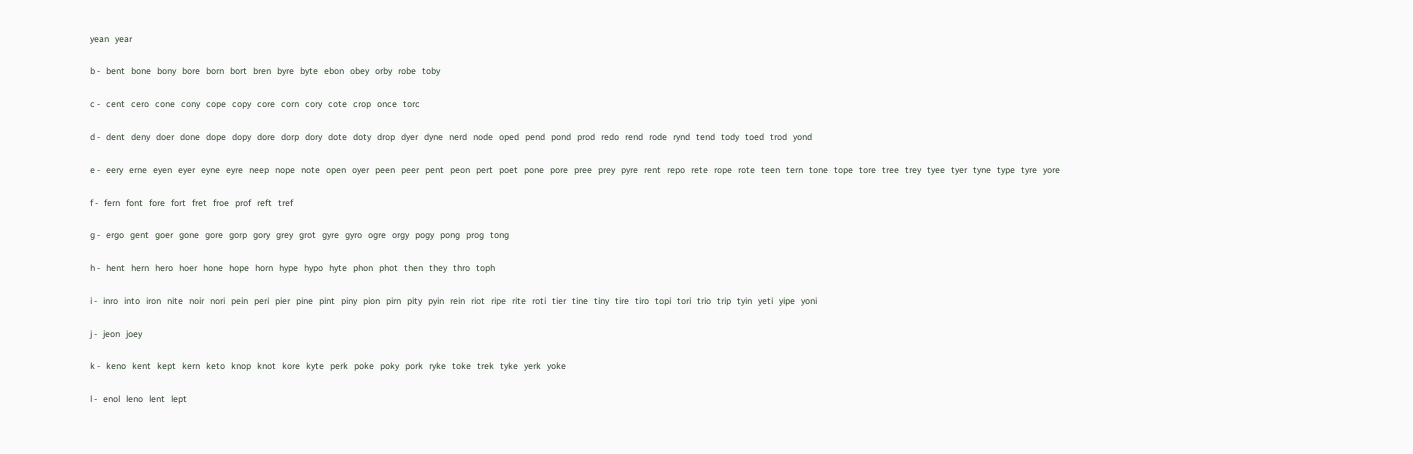yean   year

b -   bent   bone   bony   bore   born   bort   bren   byre   byte   ebon   obey   orby   robe   toby

c -   cent   cero   cone   cony   cope   copy   core   corn   cory   cote   crop   once   torc

d -   dent   deny   doer   done   dope   dopy   dore   dorp   dory   dote   doty   drop   dyer   dyne   nerd   node   oped   pend   pond   prod   redo   rend   rode   rynd   tend   tody   toed   trod   yond

e -   eery   erne   eyen   eyer   eyne   eyre   neep   nope   note   open   oyer   peen   peer   pent   peon   pert   poet   pone   pore   pree   prey   pyre   rent   repo   rete   rope   rote   teen   tern   tone   tope   tore   tree   trey   tyee   tyer   tyne   type   tyre   yore

f -   fern   font   fore   fort   fret   froe   prof   reft   tref

g -   ergo   gent   goer   gone   gore   gorp   gory   grey   grot   gyre   gyro   ogre   orgy   pogy   pong   prog   tong

h -   hent   hern   hero   hoer   hone   hope   horn   hype   hypo   hyte   phon   phot   then   they   thro   toph

i -   inro   into   iron   nite   noir   nori   pein   peri   pier   pine   pint   piny   pion   pirn   pity   pyin   rein   riot   ripe   rite   roti   tier   tine   tiny   tire   tiro   topi   tori   trio   trip   tyin   yeti   yipe   yoni

j -   jeon   joey

k -   keno   kent   kept   kern   keto   knop   knot   kore   kyte   perk   poke   poky   pork   ryke   toke   trek   tyke   yerk   yoke

l -   enol   leno   lent   lept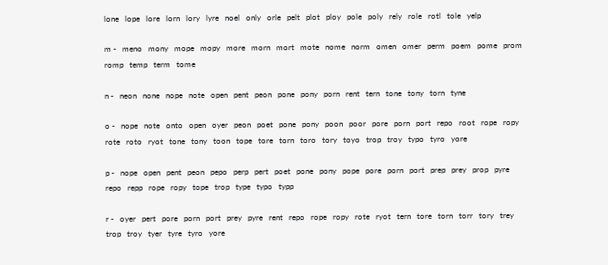lone   lope   lore   lorn   lory   lyre   noel   only   orle   pelt   plot   ploy   pole   poly   rely   role   rotl   tole   yelp

m -   meno   mony   mope   mopy   more   morn   mort   mote   nome   norm   omen   omer   perm   poem   pome   prom   romp   temp   term   tome

n -   neon   none   nope   note   open   pent   peon   pone   pony   porn   rent   tern   tone   tony   torn   tyne

o -   nope   note   onto   open   oyer   peon   poet   pone   pony   poon   poor   pore   porn   port   repo   root   rope   ropy   rote   roto   ryot   tone   tony   toon   tope   tore   torn   toro   tory   toyo   trop   troy   typo   tyro   yore

p -   nope   open   pent   peon   pepo   perp   pert   poet   pone   pony   pope   pore   porn   port   prep   prey   prop   pyre   repo   repp   rope   ropy   tope   trop   type   typo   typp

r -   oyer   pert   pore   porn   port   prey   pyre   rent   repo   rope   ropy   rote   ryot   tern   tore   torn   torr   tory   trey   trop   troy   tyer   tyre   tyro   yore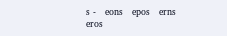s -   eons   epos   erns   eros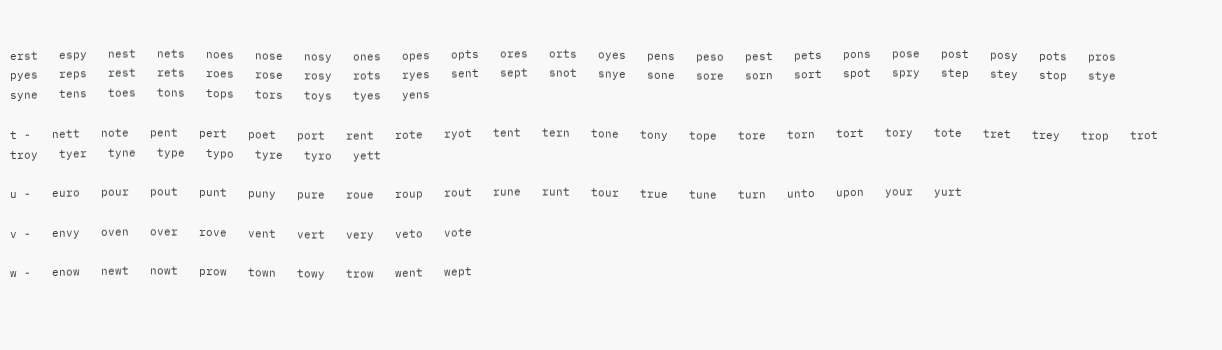erst   espy   nest   nets   noes   nose   nosy   ones   opes   opts   ores   orts   oyes   pens   peso   pest   pets   pons   pose   post   posy   pots   pros   pyes   reps   rest   rets   roes   rose   rosy   rots   ryes   sent   sept   snot   snye   sone   sore   sorn   sort   spot   spry   step   stey   stop   stye   syne   tens   toes   tons   tops   tors   toys   tyes   yens

t -   nett   note   pent   pert   poet   port   rent   rote   ryot   tent   tern   tone   tony   tope   tore   torn   tort   tory   tote   tret   trey   trop   trot   troy   tyer   tyne   type   typo   tyre   tyro   yett

u -   euro   pour   pout   punt   puny   pure   roue   roup   rout   rune   runt   tour   true   tune   turn   unto   upon   your   yurt

v -   envy   oven   over   rove   vent   vert   very   veto   vote

w -   enow   newt   nowt   prow   town   towy   trow   went   wept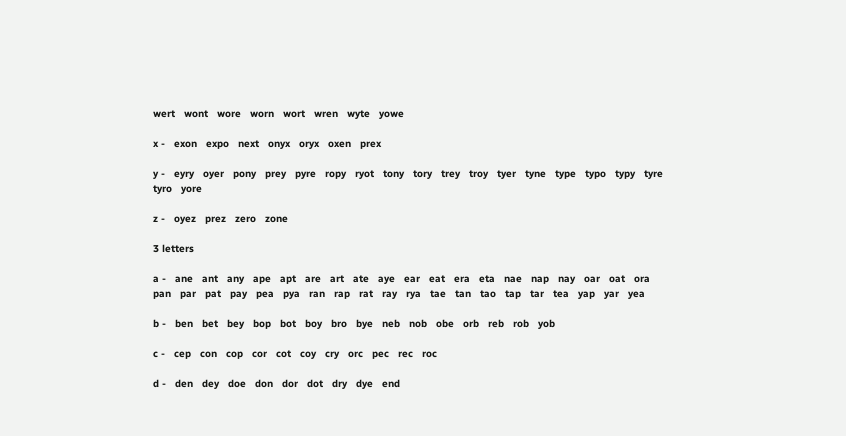wert   wont   wore   worn   wort   wren   wyte   yowe

x -   exon   expo   next   onyx   oryx   oxen   prex

y -   eyry   oyer   pony   prey   pyre   ropy   ryot   tony   tory   trey   troy   tyer   tyne   type   typo   typy   tyre   tyro   yore

z -   oyez   prez   zero   zone

3 letters

a -   ane   ant   any   ape   apt   are   art   ate   aye   ear   eat   era   eta   nae   nap   nay   oar   oat   ora   pan   par   pat   pay   pea   pya   ran   rap   rat   ray   rya   tae   tan   tao   tap   tar   tea   yap   yar   yea

b -   ben   bet   bey   bop   bot   boy   bro   bye   neb   nob   obe   orb   reb   rob   yob

c -   cep   con   cop   cor   cot   coy   cry   orc   pec   rec   roc

d -   den   dey   doe   don   dor   dot   dry   dye   end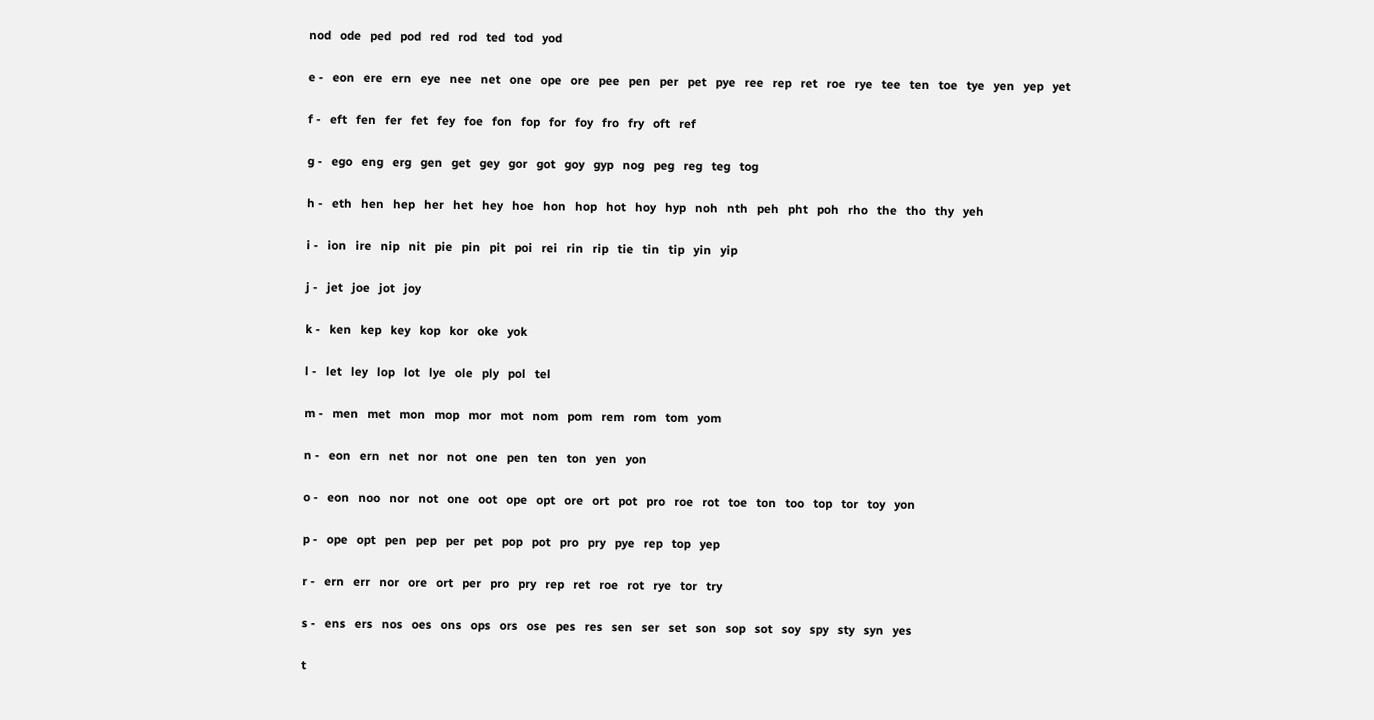nod   ode   ped   pod   red   rod   ted   tod   yod

e -   eon   ere   ern   eye   nee   net   one   ope   ore   pee   pen   per   pet   pye   ree   rep   ret   roe   rye   tee   ten   toe   tye   yen   yep   yet

f -   eft   fen   fer   fet   fey   foe   fon   fop   for   foy   fro   fry   oft   ref

g -   ego   eng   erg   gen   get   gey   gor   got   goy   gyp   nog   peg   reg   teg   tog

h -   eth   hen   hep   her   het   hey   hoe   hon   hop   hot   hoy   hyp   noh   nth   peh   pht   poh   rho   the   tho   thy   yeh

i -   ion   ire   nip   nit   pie   pin   pit   poi   rei   rin   rip   tie   tin   tip   yin   yip

j -   jet   joe   jot   joy

k -   ken   kep   key   kop   kor   oke   yok

l -   let   ley   lop   lot   lye   ole   ply   pol   tel

m -   men   met   mon   mop   mor   mot   nom   pom   rem   rom   tom   yom

n -   eon   ern   net   nor   not   one   pen   ten   ton   yen   yon

o -   eon   noo   nor   not   one   oot   ope   opt   ore   ort   pot   pro   roe   rot   toe   ton   too   top   tor   toy   yon

p -   ope   opt   pen   pep   per   pet   pop   pot   pro   pry   pye   rep   top   yep

r -   ern   err   nor   ore   ort   per   pro   pry   rep   ret   roe   rot   rye   tor   try

s -   ens   ers   nos   oes   ons   ops   ors   ose   pes   res   sen   ser   set   son   sop   sot   soy   spy   sty   syn   yes

t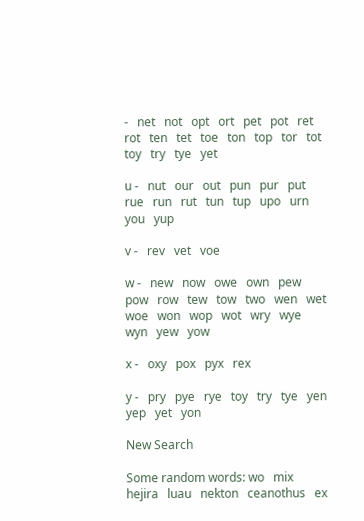-   net   not   opt   ort   pet   pot   ret   rot   ten   tet   toe   ton   top   tor   tot   toy   try   tye   yet

u -   nut   our   out   pun   pur   put   rue   run   rut   tun   tup   upo   urn   you   yup

v -   rev   vet   voe

w -   new   now   owe   own   pew   pow   row   tew   tow   two   wen   wet   woe   won   wop   wot   wry   wye   wyn   yew   yow

x -   oxy   pox   pyx   rex

y -   pry   pye   rye   toy   try   tye   yen   yep   yet   yon

New Search

Some random words: wo   mix   hejira   luau   nekton   ceanothus   ex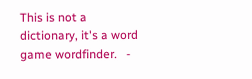This is not a dictionary, it's a word game wordfinder.   -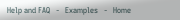Help and FAQ   -   Examples   -   Home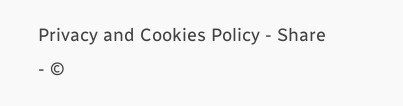Privacy and Cookies Policy - Share - ©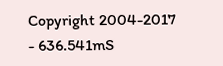Copyright 2004-2017 - 636.541mS